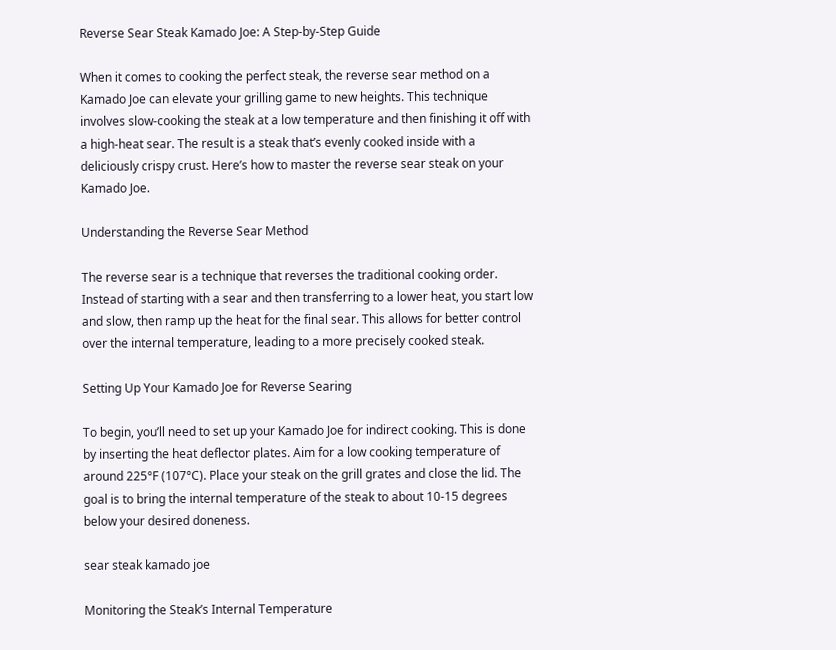Reverse Sear Steak Kamado Joe: A Step-by-Step Guide

When it comes to cooking the perfect steak, the reverse sear method on a Kamado Joe can elevate your grilling game to new heights. This technique involves slow-cooking the steak at a low temperature and then finishing it off with a high-heat sear. The result is a steak that’s evenly cooked inside with a deliciously crispy crust. Here’s how to master the reverse sear steak on your Kamado Joe.

Understanding the Reverse Sear Method

The reverse sear is a technique that reverses the traditional cooking order. Instead of starting with a sear and then transferring to a lower heat, you start low and slow, then ramp up the heat for the final sear. This allows for better control over the internal temperature, leading to a more precisely cooked steak.

Setting Up Your Kamado Joe for Reverse Searing

To begin, you’ll need to set up your Kamado Joe for indirect cooking. This is done by inserting the heat deflector plates. Aim for a low cooking temperature of around 225°F (107°C). Place your steak on the grill grates and close the lid. The goal is to bring the internal temperature of the steak to about 10-15 degrees below your desired doneness.

sear steak kamado joe

Monitoring the Steak’s Internal Temperature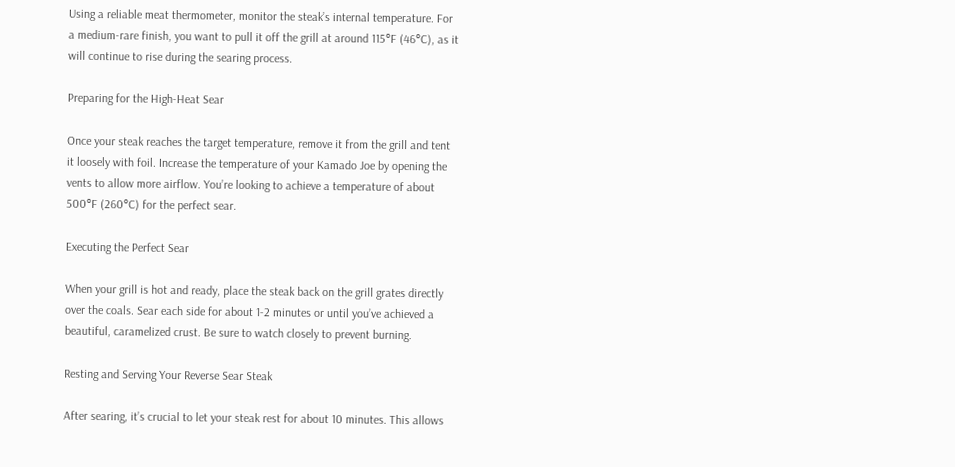Using a reliable meat thermometer, monitor the steak’s internal temperature. For a medium-rare finish, you want to pull it off the grill at around 115°F (46°C), as it will continue to rise during the searing process.

Preparing for the High-Heat Sear

Once your steak reaches the target temperature, remove it from the grill and tent it loosely with foil. Increase the temperature of your Kamado Joe by opening the vents to allow more airflow. You’re looking to achieve a temperature of about 500°F (260°C) for the perfect sear.

Executing the Perfect Sear

When your grill is hot and ready, place the steak back on the grill grates directly over the coals. Sear each side for about 1-2 minutes or until you’ve achieved a beautiful, caramelized crust. Be sure to watch closely to prevent burning.

Resting and Serving Your Reverse Sear Steak

After searing, it’s crucial to let your steak rest for about 10 minutes. This allows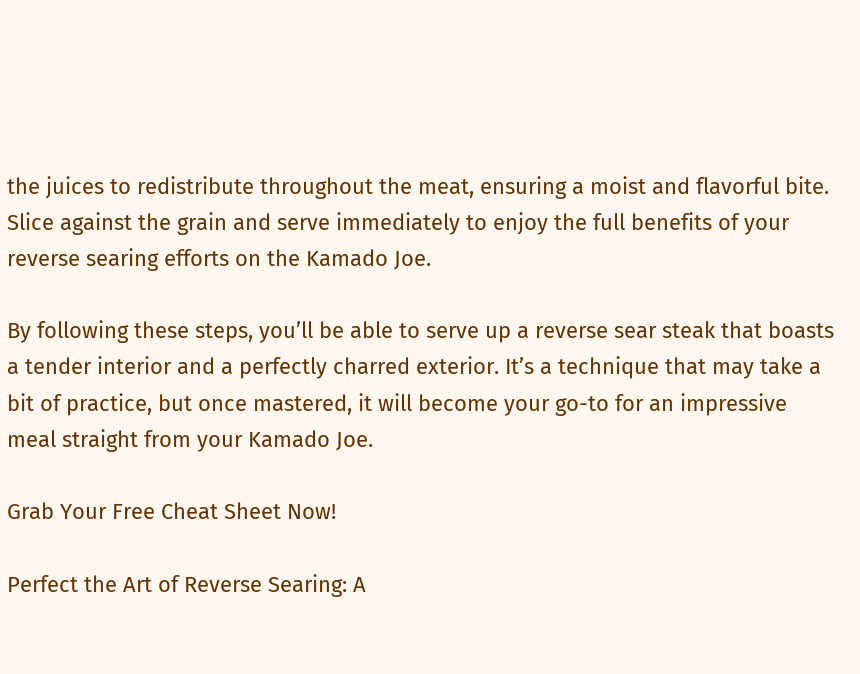the juices to redistribute throughout the meat, ensuring a moist and flavorful bite. Slice against the grain and serve immediately to enjoy the full benefits of your reverse searing efforts on the Kamado Joe.

By following these steps, you’ll be able to serve up a reverse sear steak that boasts a tender interior and a perfectly charred exterior. It’s a technique that may take a bit of practice, but once mastered, it will become your go-to for an impressive meal straight from your Kamado Joe.

Grab Your Free Cheat Sheet Now!

Perfect the Art of Reverse Searing: A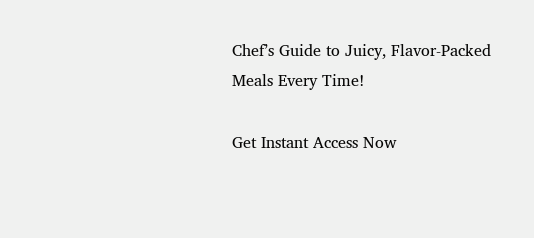Chef’s Guide to Juicy, Flavor-Packed Meals Every Time!

Get Instant Access Now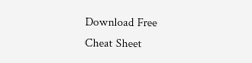Download Free Cheat Sheet